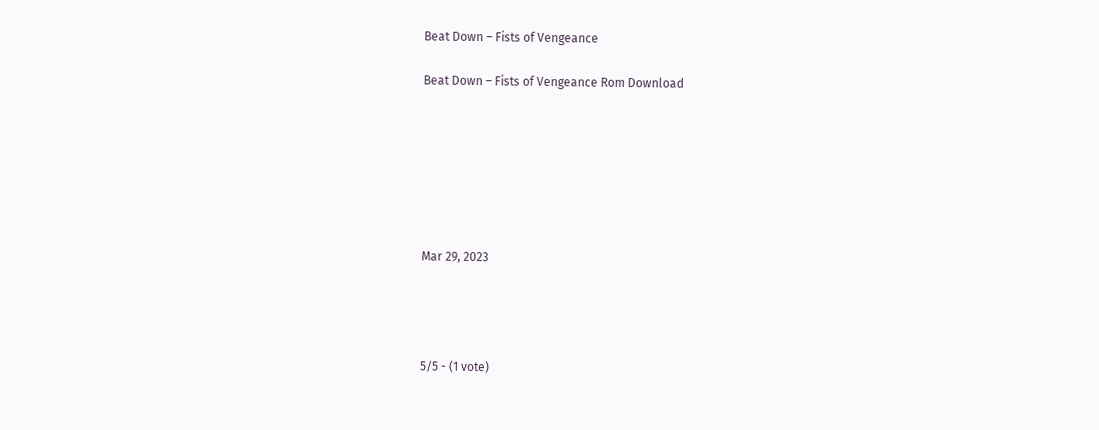Beat Down – Fists of Vengeance

Beat Down – Fists of Vengeance Rom Download







Mar 29, 2023




5/5 - (1 vote)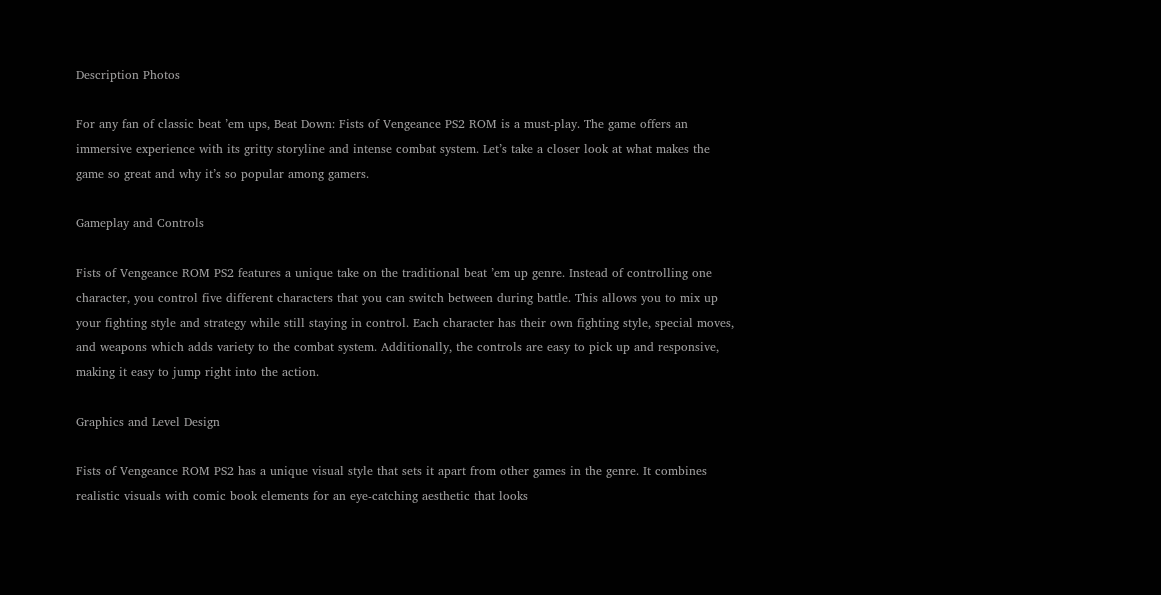Description Photos

For any fan of classic beat ’em ups, Beat Down: Fists of Vengeance PS2 ROM is a must-play. The game offers an immersive experience with its gritty storyline and intense combat system. Let’s take a closer look at what makes the game so great and why it’s so popular among gamers.

Gameplay and Controls

Fists of Vengeance ROM PS2 features a unique take on the traditional beat ’em up genre. Instead of controlling one character, you control five different characters that you can switch between during battle. This allows you to mix up your fighting style and strategy while still staying in control. Each character has their own fighting style, special moves, and weapons which adds variety to the combat system. Additionally, the controls are easy to pick up and responsive, making it easy to jump right into the action.

Graphics and Level Design

Fists of Vengeance ROM PS2 has a unique visual style that sets it apart from other games in the genre. It combines realistic visuals with comic book elements for an eye-catching aesthetic that looks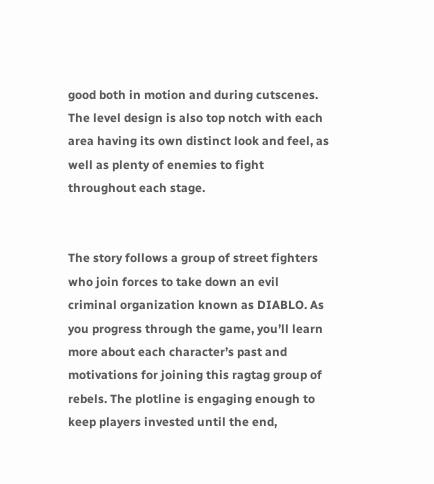good both in motion and during cutscenes. The level design is also top notch with each area having its own distinct look and feel, as well as plenty of enemies to fight throughout each stage.


The story follows a group of street fighters who join forces to take down an evil criminal organization known as DIABLO. As you progress through the game, you’ll learn more about each character’s past and motivations for joining this ragtag group of rebels. The plotline is engaging enough to keep players invested until the end,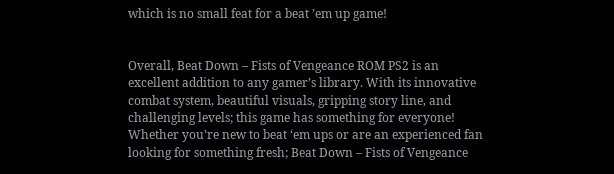which is no small feat for a beat ’em up game!


Overall, Beat Down – Fists of Vengeance ROM PS2 is an excellent addition to any gamer’s library. With its innovative combat system, beautiful visuals, gripping story line, and challenging levels; this game has something for everyone! Whether you’re new to beat ‘em ups or are an experienced fan looking for something fresh; Beat Down – Fists of Vengeance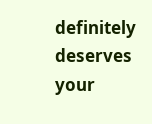definitely deserves your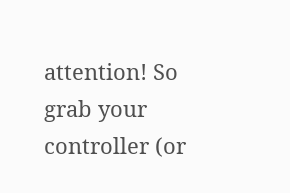attention! So grab your controller (or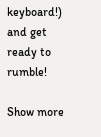keyboard!) and get ready to rumble!

Show more